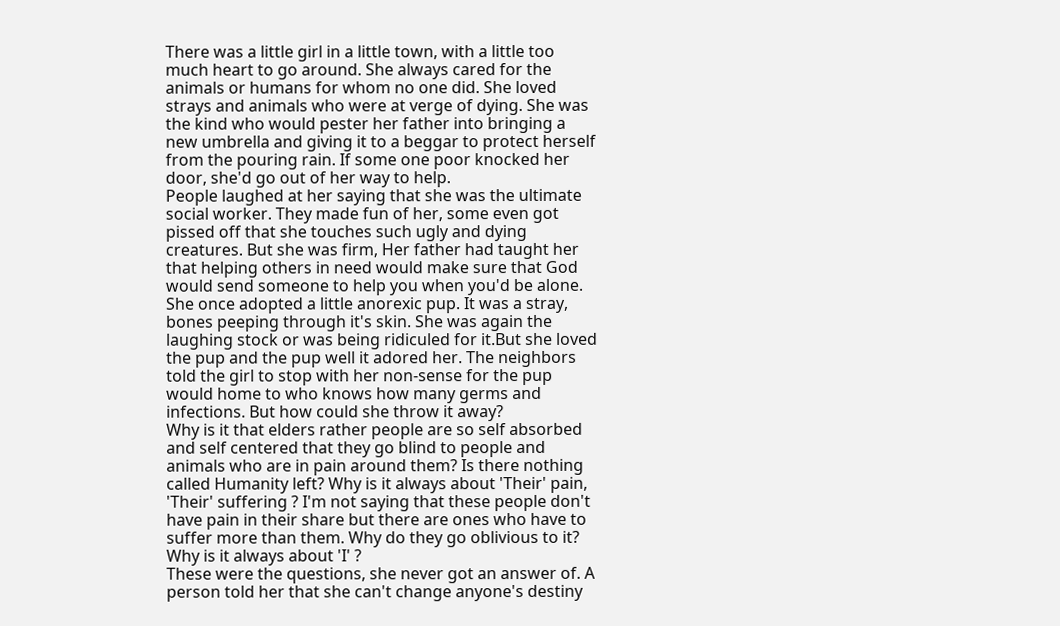There was a little girl in a little town, with a little too much heart to go around. She always cared for the animals or humans for whom no one did. She loved strays and animals who were at verge of dying. She was the kind who would pester her father into bringing a new umbrella and giving it to a beggar to protect herself from the pouring rain. If some one poor knocked her door, she'd go out of her way to help.
People laughed at her saying that she was the ultimate social worker. They made fun of her, some even got pissed off that she touches such ugly and dying creatures. But she was firm, Her father had taught her that helping others in need would make sure that God would send someone to help you when you'd be alone.
She once adopted a little anorexic pup. It was a stray, bones peeping through it's skin. She was again the laughing stock or was being ridiculed for it.But she loved the pup and the pup well it adored her. The neighbors told the girl to stop with her non-sense for the pup would home to who knows how many germs and infections. But how could she throw it away?
Why is it that elders rather people are so self absorbed and self centered that they go blind to people and animals who are in pain around them? Is there nothing called Humanity left? Why is it always about 'Their' pain, 'Their' suffering ? I'm not saying that these people don't have pain in their share but there are ones who have to suffer more than them. Why do they go oblivious to it? Why is it always about 'I' ?
These were the questions, she never got an answer of. A person told her that she can't change anyone's destiny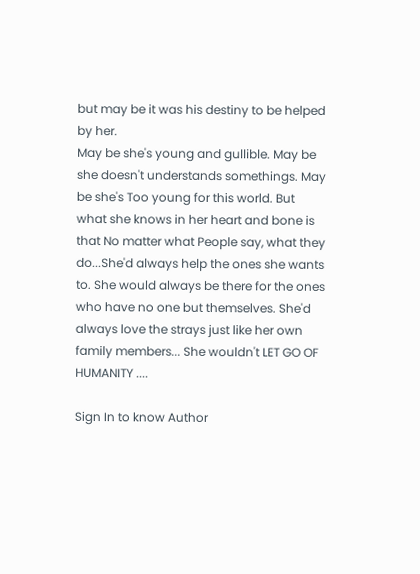but may be it was his destiny to be helped by her.
May be she's young and gullible. May be she doesn't understands somethings. May be she's Too young for this world. But what she knows in her heart and bone is that No matter what People say, what they do...She'd always help the ones she wants to. She would always be there for the ones who have no one but themselves. She'd always love the strays just like her own family members... She wouldn't LET GO OF HUMANITY ....

Sign In to know Author